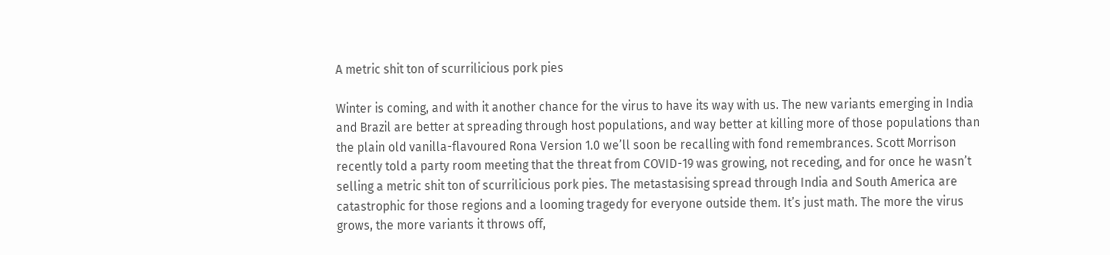A metric shit ton of scurrilicious pork pies

Winter is coming, and with it another chance for the virus to have its way with us. The new variants emerging in India and Brazil are better at spreading through host populations, and way better at killing more of those populations than the plain old vanilla-flavoured Rona Version 1.0 we’ll soon be recalling with fond remembrances. Scott Morrison recently told a party room meeting that the threat from COVID-19 was growing, not receding, and for once he wasn’t selling a metric shit ton of scurrilicious pork pies. The metastasising spread through India and South America are catastrophic for those regions and a looming tragedy for everyone outside them. It’s just math. The more the virus grows, the more variants it throws off,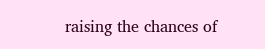raising the chances of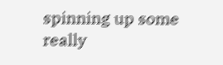spinning up some really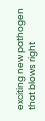exciting new pathogen that blows right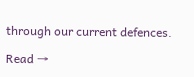through our current defences.

Read →